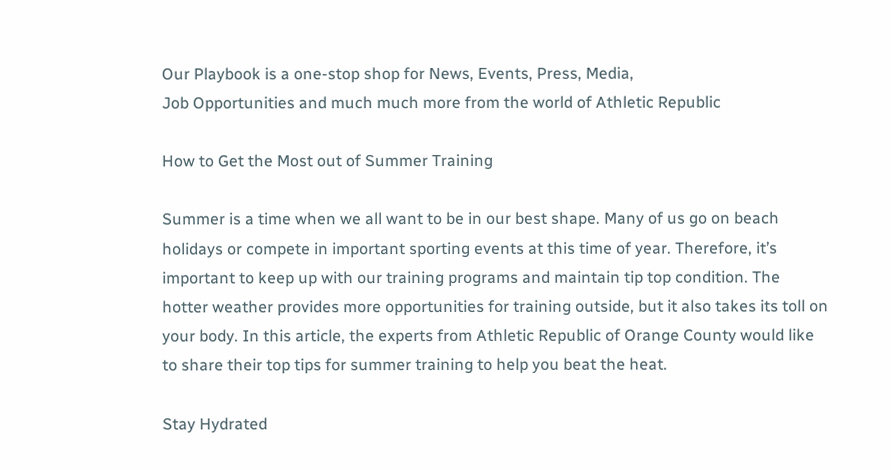Our Playbook is a one-stop shop for News, Events, Press, Media,
Job Opportunities and much much more from the world of Athletic Republic

How to Get the Most out of Summer Training

Summer is a time when we all want to be in our best shape. Many of us go on beach holidays or compete in important sporting events at this time of year. Therefore, it’s important to keep up with our training programs and maintain tip top condition. The hotter weather provides more opportunities for training outside, but it also takes its toll on your body. In this article, the experts from Athletic Republic of Orange County would like to share their top tips for summer training to help you beat the heat.

Stay Hydrated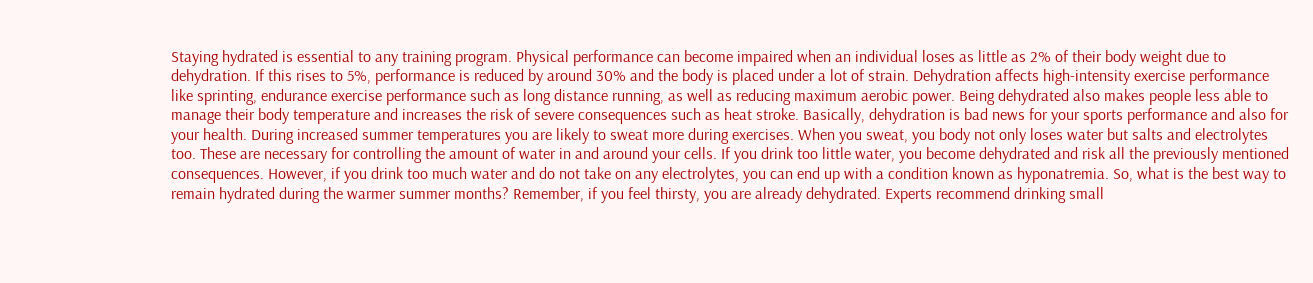Staying hydrated is essential to any training program. Physical performance can become impaired when an individual loses as little as 2% of their body weight due to dehydration. If this rises to 5%, performance is reduced by around 30% and the body is placed under a lot of strain. Dehydration affects high-intensity exercise performance like sprinting, endurance exercise performance such as long distance running, as well as reducing maximum aerobic power. Being dehydrated also makes people less able to manage their body temperature and increases the risk of severe consequences such as heat stroke. Basically, dehydration is bad news for your sports performance and also for your health. During increased summer temperatures you are likely to sweat more during exercises. When you sweat, you body not only loses water but salts and electrolytes too. These are necessary for controlling the amount of water in and around your cells. If you drink too little water, you become dehydrated and risk all the previously mentioned consequences. However, if you drink too much water and do not take on any electrolytes, you can end up with a condition known as hyponatremia. So, what is the best way to remain hydrated during the warmer summer months? Remember, if you feel thirsty, you are already dehydrated. Experts recommend drinking small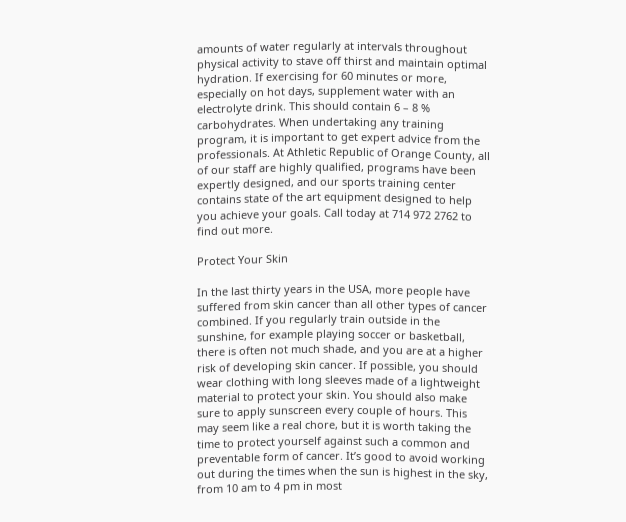amounts of water regularly at intervals throughout physical activity to stave off thirst and maintain optimal hydration. If exercising for 60 minutes or more, especially on hot days, supplement water with an electrolyte drink. This should contain 6 – 8 % carbohydrates. When undertaking any training program, it is important to get expert advice from the professionals. At Athletic Republic of Orange County, all of our staff are highly qualified, programs have been expertly designed, and our sports training center contains state of the art equipment designed to help you achieve your goals. Call today at 714 972 2762 to find out more.

Protect Your Skin

In the last thirty years in the USA, more people have suffered from skin cancer than all other types of cancer combined. If you regularly train outside in the sunshine, for example playing soccer or basketball, there is often not much shade, and you are at a higher risk of developing skin cancer. If possible, you should wear clothing with long sleeves made of a lightweight material to protect your skin. You should also make sure to apply sunscreen every couple of hours. This may seem like a real chore, but it is worth taking the time to protect yourself against such a common and preventable form of cancer. It’s good to avoid working out during the times when the sun is highest in the sky, from 10 am to 4 pm in most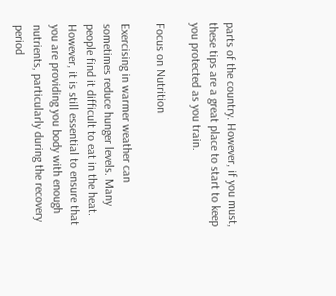parts of the country. However, if you must, these tips are a great place to start to keep you protected as you train.

Focus on Nutrition

Exercising in warmer weather can sometimes reduce hunger levels. Many people find it difficult to eat in the heat. However, it is still essential to ensure that you are providing you body with enough nutrients, particularly during the recovery period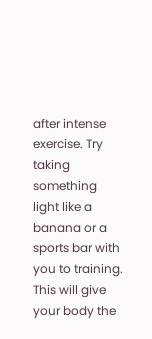after intense exercise. Try taking something light like a banana or a sports bar with you to training. This will give your body the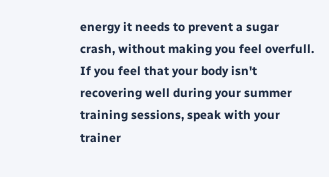energy it needs to prevent a sugar crash, without making you feel overfull. If you feel that your body isn't recovering well during your summer training sessions, speak with your trainer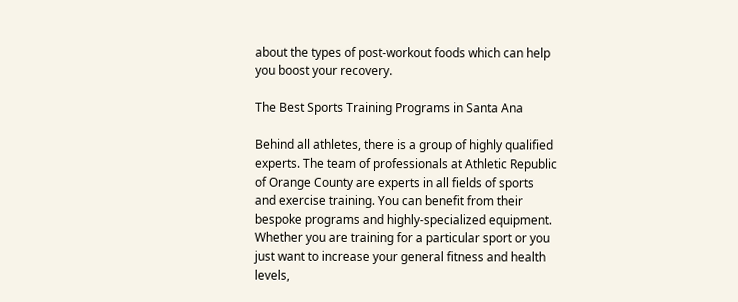about the types of post-workout foods which can help you boost your recovery.

The Best Sports Training Programs in Santa Ana

Behind all athletes, there is a group of highly qualified experts. The team of professionals at Athletic Republic of Orange County are experts in all fields of sports and exercise training. You can benefit from their bespoke programs and highly-specialized equipment. Whether you are training for a particular sport or you just want to increase your general fitness and health levels,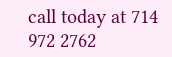call today at 714 972 2762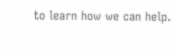to learn how we can help.